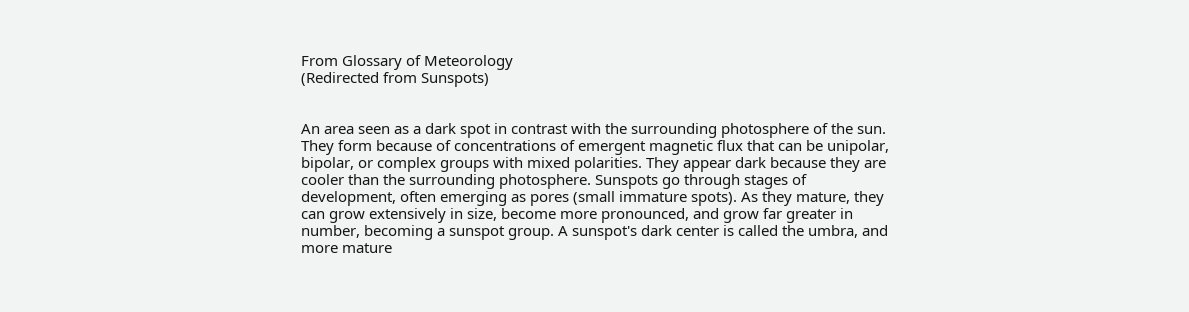From Glossary of Meteorology
(Redirected from Sunspots)


An area seen as a dark spot in contrast with the surrounding photosphere of the sun. They form because of concentrations of emergent magnetic flux that can be unipolar, bipolar, or complex groups with mixed polarities. They appear dark because they are cooler than the surrounding photosphere. Sunspots go through stages of development, often emerging as pores (small immature spots). As they mature, they can grow extensively in size, become more pronounced, and grow far greater in number, becoming a sunspot group. A sunspot's dark center is called the umbra, and more mature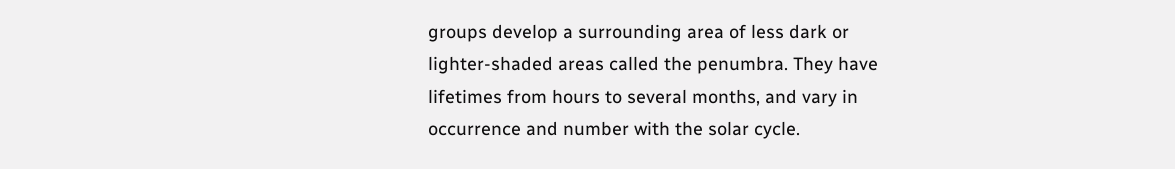groups develop a surrounding area of less dark or lighter-shaded areas called the penumbra. They have lifetimes from hours to several months, and vary in occurrence and number with the solar cycle.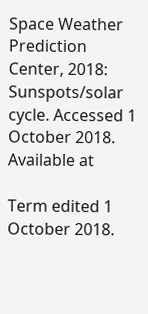Space Weather Prediction Center, 2018: Sunspots/solar cycle. Accessed 1 October 2018. Available at

Term edited 1 October 2018.